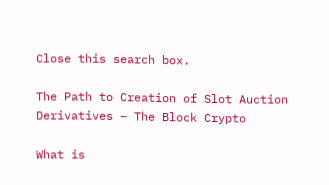Close this search box.

The Path to Creation of Slot Auction Derivatives – The Block Crypto

What is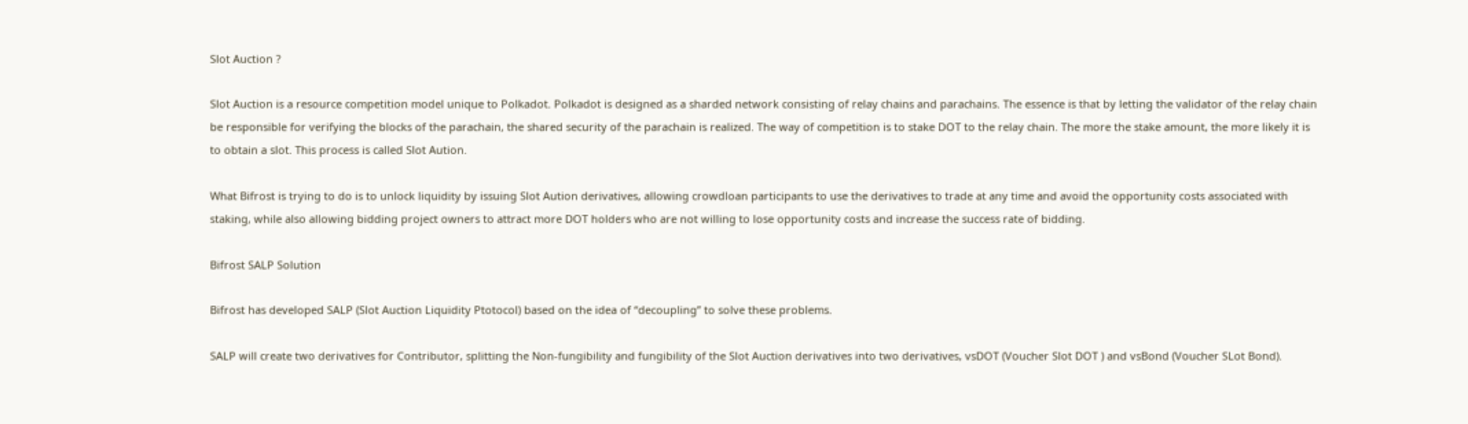Slot Auction ?

Slot Auction is a resource competition model unique to Polkadot. Polkadot is designed as a sharded network consisting of relay chains and parachains. The essence is that by letting the validator of the relay chain be responsible for verifying the blocks of the parachain, the shared security of the parachain is realized. The way of competition is to stake DOT to the relay chain. The more the stake amount, the more likely it is to obtain a slot. This process is called Slot Aution.

What Bifrost is trying to do is to unlock liquidity by issuing Slot Aution derivatives, allowing crowdloan participants to use the derivatives to trade at any time and avoid the opportunity costs associated with staking, while also allowing bidding project owners to attract more DOT holders who are not willing to lose opportunity costs and increase the success rate of bidding.

Bifrost SALP Solution

Bifrost has developed SALP (Slot Auction Liquidity Ptotocol) based on the idea of “decoupling” to solve these problems.

SALP will create two derivatives for Contributor, splitting the Non-fungibility and fungibility of the Slot Auction derivatives into two derivatives, vsDOT (Voucher Slot DOT ) and vsBond (Voucher SLot Bond).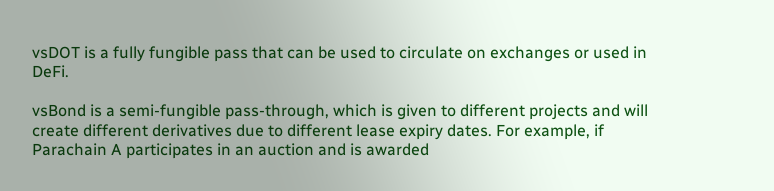vsDOT is a fully fungible pass that can be used to circulate on exchanges or used in DeFi.

vsBond is a semi-fungible pass-through, which is given to different projects and will create different derivatives due to different lease expiry dates. For example, if Parachain A participates in an auction and is awarded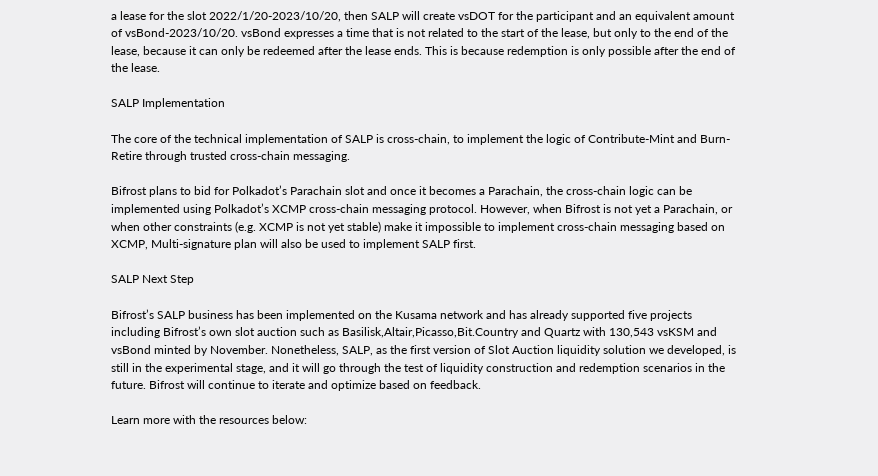a lease for the slot 2022/1/20-2023/10/20, then SALP will create vsDOT for the participant and an equivalent amount of vsBond-2023/10/20. vsBond expresses a time that is not related to the start of the lease, but only to the end of the lease, because it can only be redeemed after the lease ends. This is because redemption is only possible after the end of the lease.

SALP Implementation

The core of the technical implementation of SALP is cross-chain, to implement the logic of Contribute-Mint and Burn-Retire through trusted cross-chain messaging.

Bifrost plans to bid for Polkadot’s Parachain slot and once it becomes a Parachain, the cross-chain logic can be implemented using Polkadot’s XCMP cross-chain messaging protocol. However, when Bifrost is not yet a Parachain, or when other constraints (e.g. XCMP is not yet stable) make it impossible to implement cross-chain messaging based on XCMP, Multi-signature plan will also be used to implement SALP first.

SALP Next Step

Bifrost’s SALP business has been implemented on the Kusama network and has already supported five projects including Bifrost’s own slot auction such as Basilisk,Altair,Picasso,Bit.Country and Quartz with 130,543 vsKSM and vsBond minted by November. Nonetheless, SALP, as the first version of Slot Auction liquidity solution we developed, is still in the experimental stage, and it will go through the test of liquidity construction and redemption scenarios in the future. Bifrost will continue to iterate and optimize based on feedback.

Learn more with the resources below: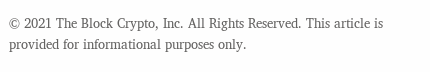© 2021 The Block Crypto, Inc. All Rights Reserved. This article is provided for informational purposes only.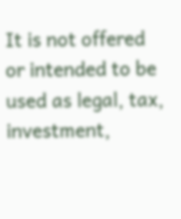It is not offered or intended to be used as legal, tax, investment,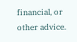financial, or other advice.